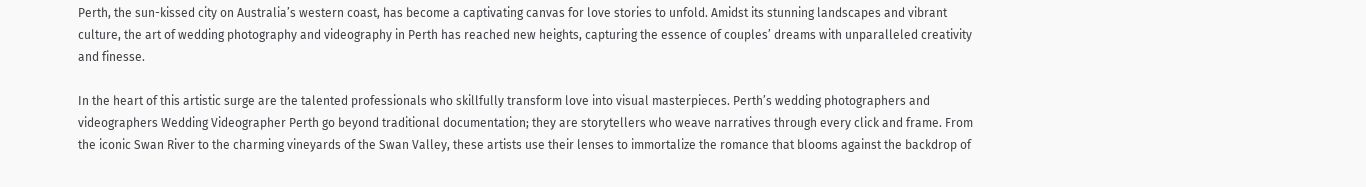Perth, the sun-kissed city on Australia’s western coast, has become a captivating canvas for love stories to unfold. Amidst its stunning landscapes and vibrant culture, the art of wedding photography and videography in Perth has reached new heights, capturing the essence of couples’ dreams with unparalleled creativity and finesse.

In the heart of this artistic surge are the talented professionals who skillfully transform love into visual masterpieces. Perth’s wedding photographers and videographers Wedding Videographer Perth go beyond traditional documentation; they are storytellers who weave narratives through every click and frame. From the iconic Swan River to the charming vineyards of the Swan Valley, these artists use their lenses to immortalize the romance that blooms against the backdrop of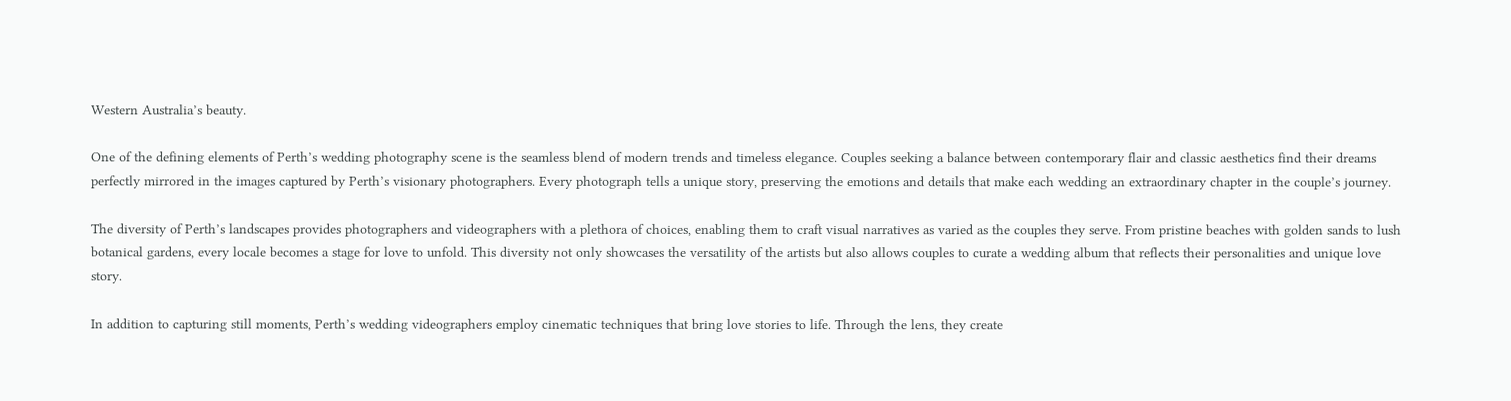Western Australia’s beauty.

One of the defining elements of Perth’s wedding photography scene is the seamless blend of modern trends and timeless elegance. Couples seeking a balance between contemporary flair and classic aesthetics find their dreams perfectly mirrored in the images captured by Perth’s visionary photographers. Every photograph tells a unique story, preserving the emotions and details that make each wedding an extraordinary chapter in the couple’s journey.

The diversity of Perth’s landscapes provides photographers and videographers with a plethora of choices, enabling them to craft visual narratives as varied as the couples they serve. From pristine beaches with golden sands to lush botanical gardens, every locale becomes a stage for love to unfold. This diversity not only showcases the versatility of the artists but also allows couples to curate a wedding album that reflects their personalities and unique love story.

In addition to capturing still moments, Perth’s wedding videographers employ cinematic techniques that bring love stories to life. Through the lens, they create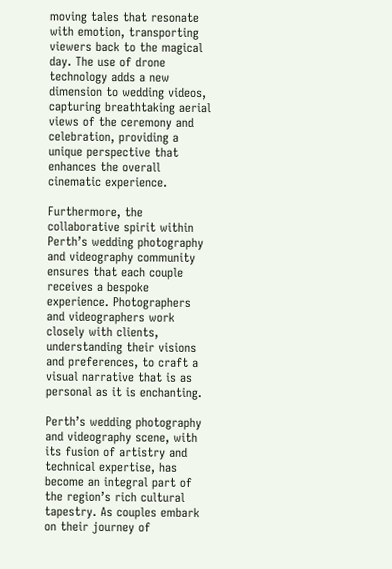moving tales that resonate with emotion, transporting viewers back to the magical day. The use of drone technology adds a new dimension to wedding videos, capturing breathtaking aerial views of the ceremony and celebration, providing a unique perspective that enhances the overall cinematic experience.

Furthermore, the collaborative spirit within Perth’s wedding photography and videography community ensures that each couple receives a bespoke experience. Photographers and videographers work closely with clients, understanding their visions and preferences, to craft a visual narrative that is as personal as it is enchanting.

Perth’s wedding photography and videography scene, with its fusion of artistry and technical expertise, has become an integral part of the region’s rich cultural tapestry. As couples embark on their journey of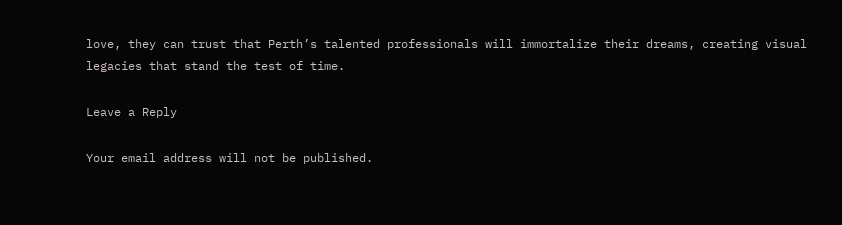love, they can trust that Perth’s talented professionals will immortalize their dreams, creating visual legacies that stand the test of time.

Leave a Reply

Your email address will not be published.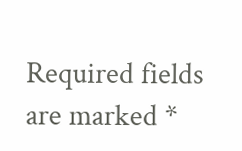Required fields are marked *